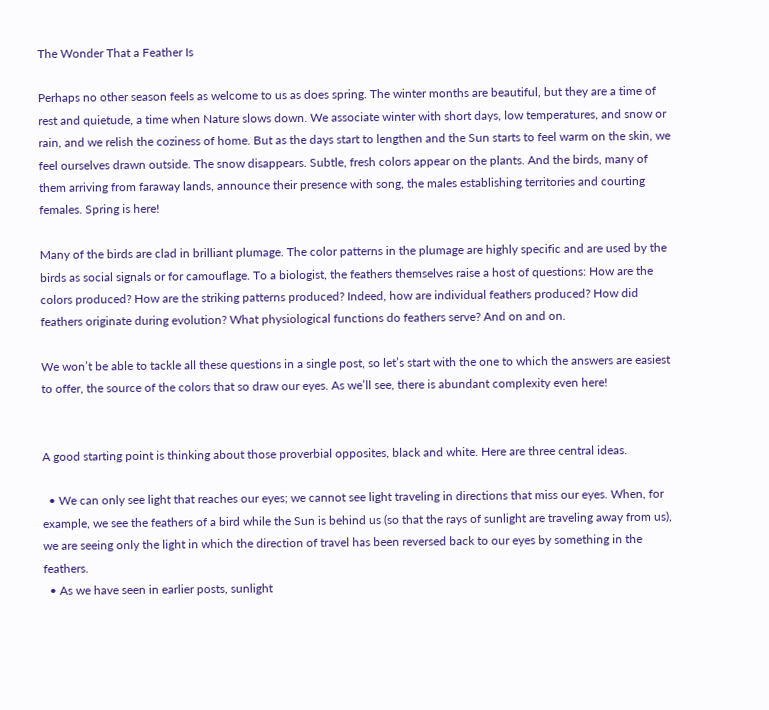The Wonder That a Feather Is

Perhaps no other season feels as welcome to us as does spring. The winter months are beautiful, but they are a time of rest and quietude, a time when Nature slows down. We associate winter with short days, low temperatures, and snow or rain, and we relish the coziness of home. But as the days start to lengthen and the Sun starts to feel warm on the skin, we feel ourselves drawn outside. The snow disappears. Subtle, fresh colors appear on the plants. And the birds, many of them arriving from faraway lands, announce their presence with song, the males establishing territories and courting females. Spring is here!

Many of the birds are clad in brilliant plumage. The color patterns in the plumage are highly specific and are used by the birds as social signals or for camouflage. To a biologist, the feathers themselves raise a host of questions: How are the colors produced? How are the striking patterns produced? Indeed, how are individual feathers produced? How did feathers originate during evolution? What physiological functions do feathers serve? And on and on.

We won’t be able to tackle all these questions in a single post, so let’s start with the one to which the answers are easiest to offer, the source of the colors that so draw our eyes. As we’ll see, there is abundant complexity even here!


A good starting point is thinking about those proverbial opposites, black and white. Here are three central ideas.

  • We can only see light that reaches our eyes; we cannot see light traveling in directions that miss our eyes. When, for example, we see the feathers of a bird while the Sun is behind us (so that the rays of sunlight are traveling away from us), we are seeing only the light in which the direction of travel has been reversed back to our eyes by something in the feathers.
  • As we have seen in earlier posts, sunlight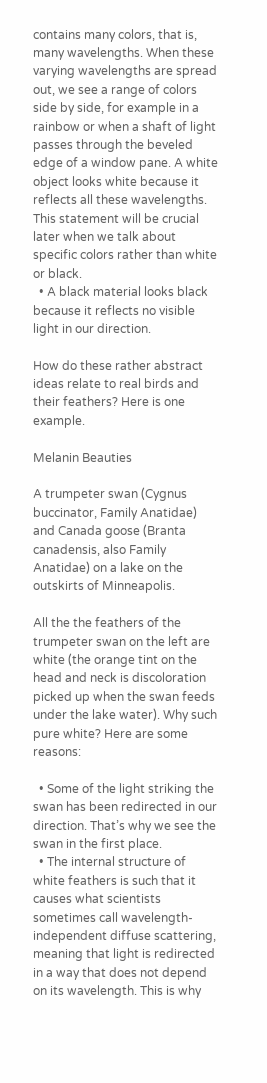contains many colors, that is, many wavelengths. When these varying wavelengths are spread out, we see a range of colors side by side, for example in a rainbow or when a shaft of light passes through the beveled edge of a window pane. A white object looks white because it reflects all these wavelengths. This statement will be crucial later when we talk about specific colors rather than white or black.
  • A black material looks black because it reflects no visible light in our direction.

How do these rather abstract ideas relate to real birds and their feathers? Here is one example.

Melanin Beauties

A trumpeter swan (Cygnus buccinator, Family Anatidae) and Canada goose (Branta canadensis, also Family Anatidae) on a lake on the outskirts of Minneapolis.

All the the feathers of the trumpeter swan on the left are white (the orange tint on the head and neck is discoloration picked up when the swan feeds under the lake water). Why such pure white? Here are some reasons:

  • Some of the light striking the swan has been redirected in our direction. That’s why we see the swan in the first place.
  • The internal structure of white feathers is such that it causes what scientists sometimes call wavelength-independent diffuse scattering, meaning that light is redirected in a way that does not depend on its wavelength. This is why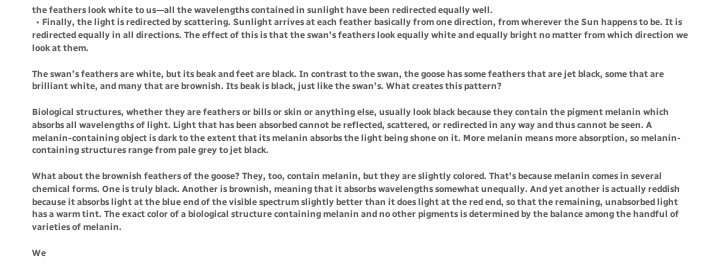the feathers look white to us—all the wavelengths contained in sunlight have been redirected equally well.
  • Finally, the light is redirected by scattering. Sunlight arrives at each feather basically from one direction, from wherever the Sun happens to be. It is redirected equally in all directions. The effect of this is that the swan’s feathers look equally white and equally bright no matter from which direction we look at them.

The swan’s feathers are white, but its beak and feet are black. In contrast to the swan, the goose has some feathers that are jet black, some that are brilliant white, and many that are brownish. Its beak is black, just like the swan’s. What creates this pattern?

Biological structures, whether they are feathers or bills or skin or anything else, usually look black because they contain the pigment melanin which absorbs all wavelengths of light. Light that has been absorbed cannot be reflected, scattered, or redirected in any way and thus cannot be seen. A melanin-containing object is dark to the extent that its melanin absorbs the light being shone on it. More melanin means more absorption, so melanin-containing structures range from pale grey to jet black.

What about the brownish feathers of the goose? They, too, contain melanin, but they are slightly colored. That’s because melanin comes in several chemical forms. One is truly black. Another is brownish, meaning that it absorbs wavelengths somewhat unequally. And yet another is actually reddish because it absorbs light at the blue end of the visible spectrum slightly better than it does light at the red end, so that the remaining, unabsorbed light has a warm tint. The exact color of a biological structure containing melanin and no other pigments is determined by the balance among the handful of varieties of melanin.

We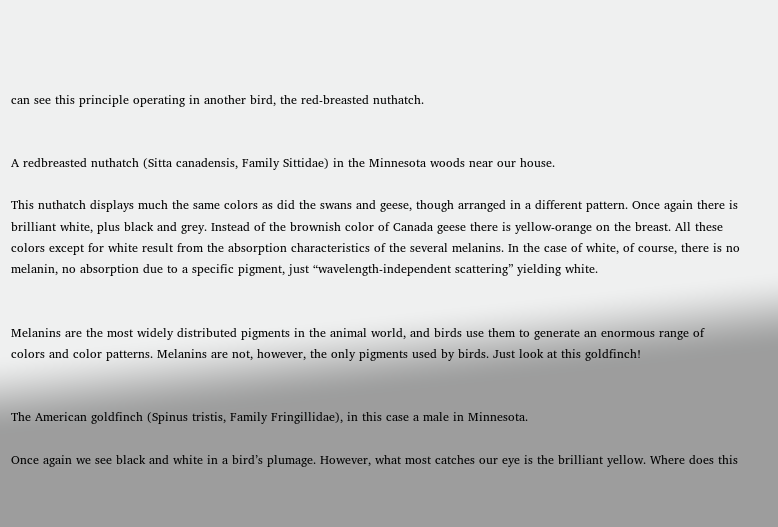can see this principle operating in another bird, the red-breasted nuthatch.


A redbreasted nuthatch (Sitta canadensis, Family Sittidae) in the Minnesota woods near our house.

This nuthatch displays much the same colors as did the swans and geese, though arranged in a different pattern. Once again there is brilliant white, plus black and grey. Instead of the brownish color of Canada geese there is yellow-orange on the breast. All these colors except for white result from the absorption characteristics of the several melanins. In the case of white, of course, there is no melanin, no absorption due to a specific pigment, just “wavelength-independent scattering” yielding white.


Melanins are the most widely distributed pigments in the animal world, and birds use them to generate an enormous range of colors and color patterns. Melanins are not, however, the only pigments used by birds. Just look at this goldfinch!


The American goldfinch (Spinus tristis, Family Fringillidae), in this case a male in Minnesota.

Once again we see black and white in a bird’s plumage. However, what most catches our eye is the brilliant yellow. Where does this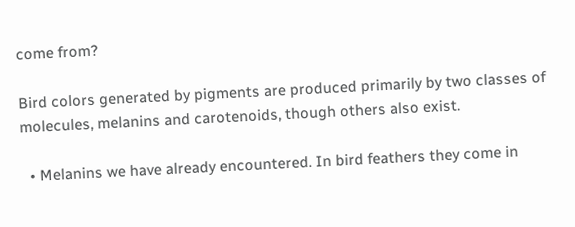come from?

Bird colors generated by pigments are produced primarily by two classes of molecules, melanins and carotenoids, though others also exist.

  • Melanins we have already encountered. In bird feathers they come in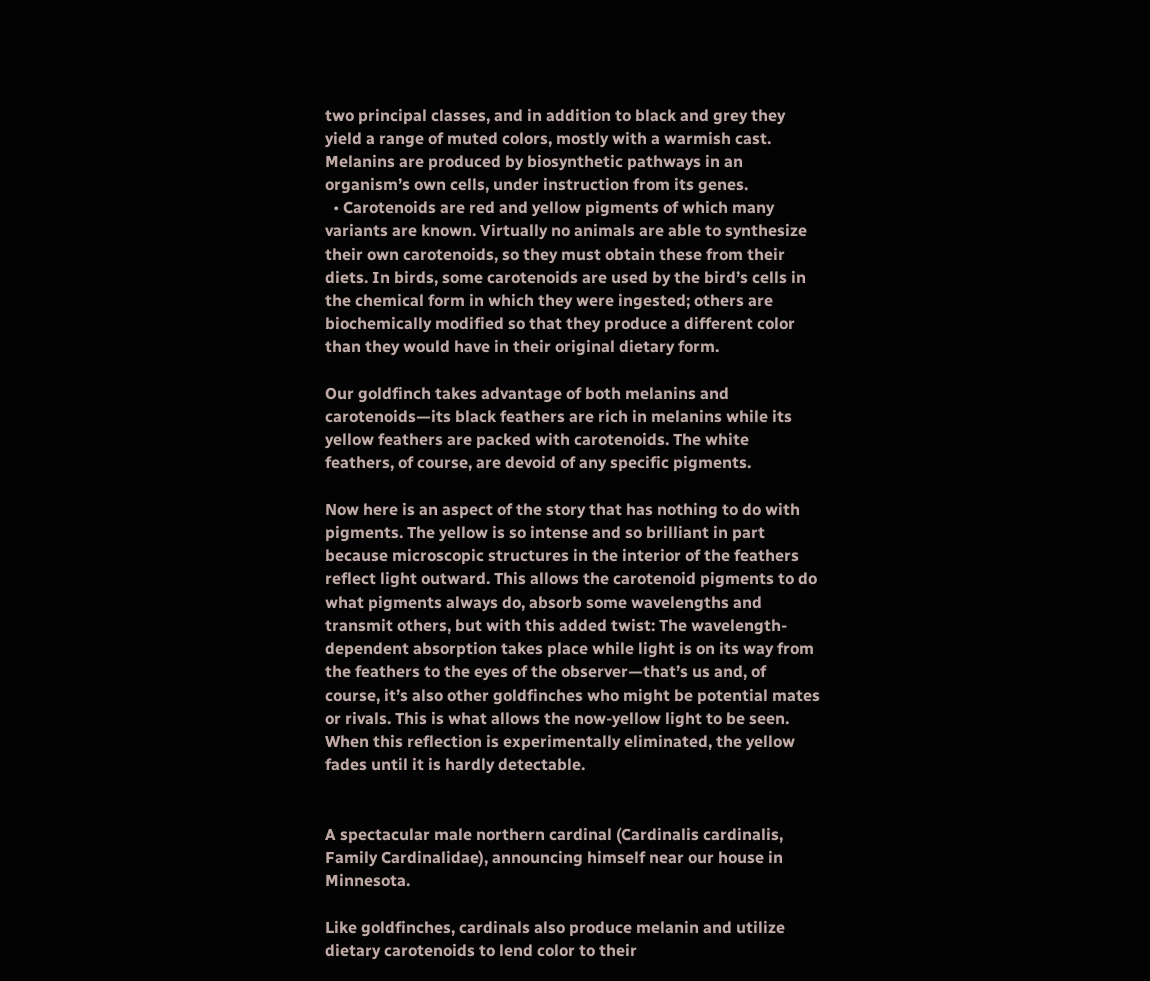two principal classes, and in addition to black and grey they yield a range of muted colors, mostly with a warmish cast. Melanins are produced by biosynthetic pathways in an organism’s own cells, under instruction from its genes.
  • Carotenoids are red and yellow pigments of which many variants are known. Virtually no animals are able to synthesize their own carotenoids, so they must obtain these from their diets. In birds, some carotenoids are used by the bird’s cells in the chemical form in which they were ingested; others are biochemically modified so that they produce a different color than they would have in their original dietary form.

Our goldfinch takes advantage of both melanins and carotenoids—its black feathers are rich in melanins while its yellow feathers are packed with carotenoids. The white feathers, of course, are devoid of any specific pigments.

Now here is an aspect of the story that has nothing to do with pigments. The yellow is so intense and so brilliant in part because microscopic structures in the interior of the feathers reflect light outward. This allows the carotenoid pigments to do what pigments always do, absorb some wavelengths and transmit others, but with this added twist: The wavelength-dependent absorption takes place while light is on its way from the feathers to the eyes of the observer—that’s us and, of course, it’s also other goldfinches who might be potential mates or rivals. This is what allows the now-yellow light to be seen. When this reflection is experimentally eliminated, the yellow fades until it is hardly detectable.


A spectacular male northern cardinal (Cardinalis cardinalis, Family Cardinalidae), announcing himself near our house in Minnesota.

Like goldfinches, cardinals also produce melanin and utilize dietary carotenoids to lend color to their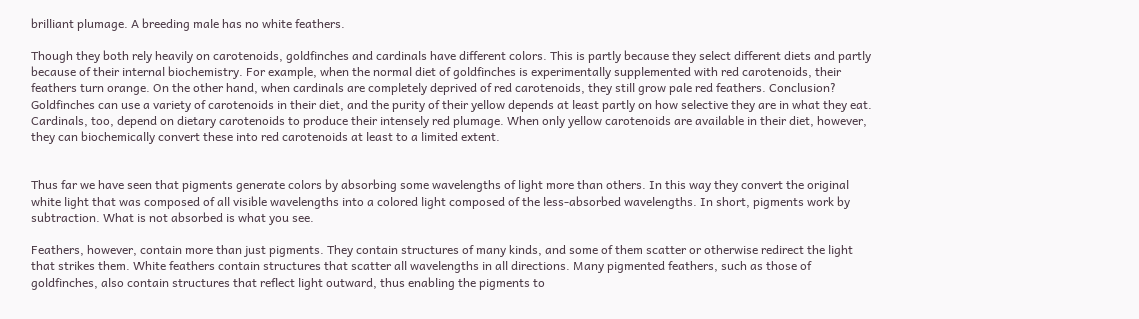brilliant plumage. A breeding male has no white feathers.

Though they both rely heavily on carotenoids, goldfinches and cardinals have different colors. This is partly because they select different diets and partly because of their internal biochemistry. For example, when the normal diet of goldfinches is experimentally supplemented with red carotenoids, their feathers turn orange. On the other hand, when cardinals are completely deprived of red carotenoids, they still grow pale red feathers. Conclusion? Goldfinches can use a variety of carotenoids in their diet, and the purity of their yellow depends at least partly on how selective they are in what they eat. Cardinals, too, depend on dietary carotenoids to produce their intensely red plumage. When only yellow carotenoids are available in their diet, however, they can biochemically convert these into red carotenoids at least to a limited extent.


Thus far we have seen that pigments generate colors by absorbing some wavelengths of light more than others. In this way they convert the original white light that was composed of all visible wavelengths into a colored light composed of the less-absorbed wavelengths. In short, pigments work by subtraction. What is not absorbed is what you see.

Feathers, however, contain more than just pigments. They contain structures of many kinds, and some of them scatter or otherwise redirect the light that strikes them. White feathers contain structures that scatter all wavelengths in all directions. Many pigmented feathers, such as those of goldfinches, also contain structures that reflect light outward, thus enabling the pigments to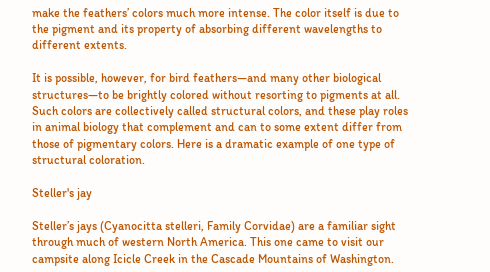make the feathers’ colors much more intense. The color itself is due to the pigment and its property of absorbing different wavelengths to different extents.

It is possible, however, for bird feathers—and many other biological structures—to be brightly colored without resorting to pigments at all. Such colors are collectively called structural colors, and these play roles in animal biology that complement and can to some extent differ from those of pigmentary colors. Here is a dramatic example of one type of structural coloration.

Steller's jay

Steller’s jays (Cyanocitta stelleri, Family Corvidae) are a familiar sight through much of western North America. This one came to visit our campsite along Icicle Creek in the Cascade Mountains of Washington.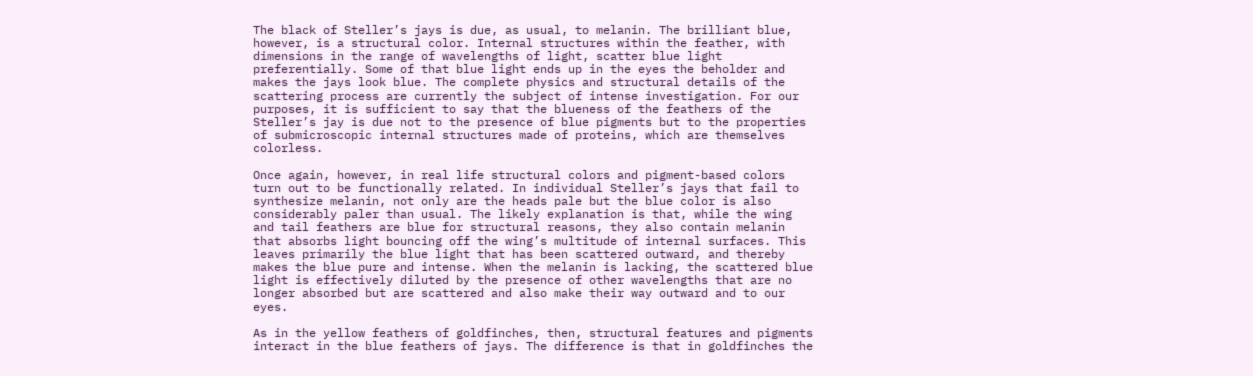The black of Steller’s jays is due, as usual, to melanin. The brilliant blue, however, is a structural color. Internal structures within the feather, with dimensions in the range of wavelengths of light, scatter blue light preferentially. Some of that blue light ends up in the eyes the beholder and makes the jays look blue. The complete physics and structural details of the scattering process are currently the subject of intense investigation. For our purposes, it is sufficient to say that the blueness of the feathers of the Steller’s jay is due not to the presence of blue pigments but to the properties of submicroscopic internal structures made of proteins, which are themselves colorless.

Once again, however, in real life structural colors and pigment-based colors turn out to be functionally related. In individual Steller’s jays that fail to synthesize melanin, not only are the heads pale but the blue color is also considerably paler than usual. The likely explanation is that, while the wing and tail feathers are blue for structural reasons, they also contain melanin that absorbs light bouncing off the wing’s multitude of internal surfaces. This leaves primarily the blue light that has been scattered outward, and thereby makes the blue pure and intense. When the melanin is lacking, the scattered blue light is effectively diluted by the presence of other wavelengths that are no longer absorbed but are scattered and also make their way outward and to our eyes.

As in the yellow feathers of goldfinches, then, structural features and pigments interact in the blue feathers of jays. The difference is that in goldfinches the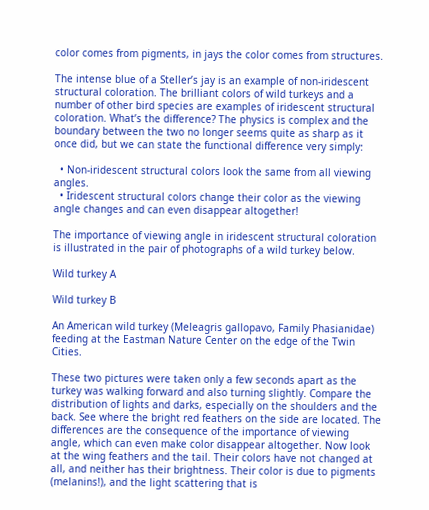color comes from pigments, in jays the color comes from structures.

The intense blue of a Steller’s jay is an example of non-iridescent structural coloration. The brilliant colors of wild turkeys and a number of other bird species are examples of iridescent structural coloration. What’s the difference? The physics is complex and the boundary between the two no longer seems quite as sharp as it once did, but we can state the functional difference very simply:

  • Non-iridescent structural colors look the same from all viewing angles.
  • Iridescent structural colors change their color as the viewing angle changes and can even disappear altogether!

The importance of viewing angle in iridescent structural coloration is illustrated in the pair of photographs of a wild turkey below.

Wild turkey A

Wild turkey B

An American wild turkey (Meleagris gallopavo, Family Phasianidae) feeding at the Eastman Nature Center on the edge of the Twin Cities.

These two pictures were taken only a few seconds apart as the turkey was walking forward and also turning slightly. Compare the distribution of lights and darks, especially on the shoulders and the back. See where the bright red feathers on the side are located. The differences are the consequence of the importance of viewing angle, which can even make color disappear altogether. Now look at the wing feathers and the tail. Their colors have not changed at all, and neither has their brightness. Their color is due to pigments (melanins!), and the light scattering that is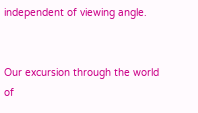independent of viewing angle.


Our excursion through the world of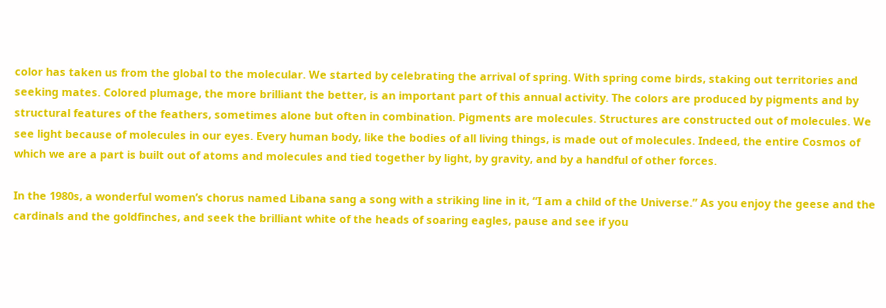color has taken us from the global to the molecular. We started by celebrating the arrival of spring. With spring come birds, staking out territories and seeking mates. Colored plumage, the more brilliant the better, is an important part of this annual activity. The colors are produced by pigments and by structural features of the feathers, sometimes alone but often in combination. Pigments are molecules. Structures are constructed out of molecules. We see light because of molecules in our eyes. Every human body, like the bodies of all living things, is made out of molecules. Indeed, the entire Cosmos of which we are a part is built out of atoms and molecules and tied together by light, by gravity, and by a handful of other forces.

In the 1980s, a wonderful women’s chorus named Libana sang a song with a striking line in it, “I am a child of the Universe.” As you enjoy the geese and the cardinals and the goldfinches, and seek the brilliant white of the heads of soaring eagles, pause and see if you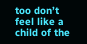too don’t feel like a child of the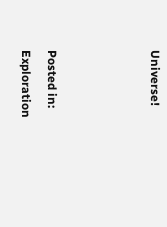Universe!



Posted in: Exploration